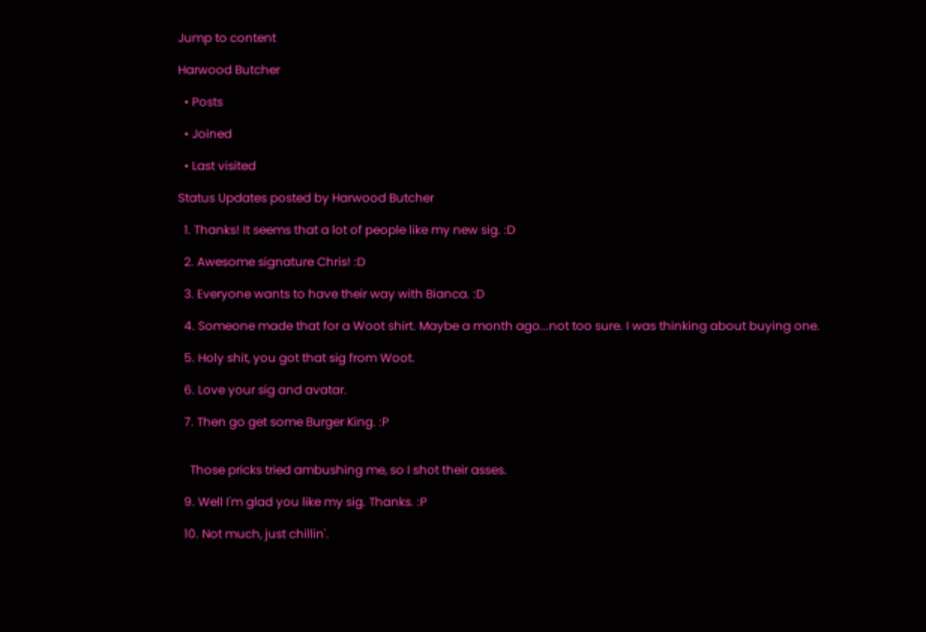Jump to content

Harwood Butcher

  • Posts

  • Joined

  • Last visited

Status Updates posted by Harwood Butcher

  1. Thanks! It seems that a lot of people like my new sig. :D

  2. Awesome signature Chris! :D

  3. Everyone wants to have their way with Bianca. :D

  4. Someone made that for a Woot shirt. Maybe a month ago...not too sure. I was thinking about buying one.

  5. Holy shit, you got that sig from Woot.

  6. Love your sig and avatar.

  7. Then go get some Burger King. :P


    Those pricks tried ambushing me, so I shot their asses.

  9. Well I'm glad you like my sig. Thanks. :P

  10. Not much, just chillin'.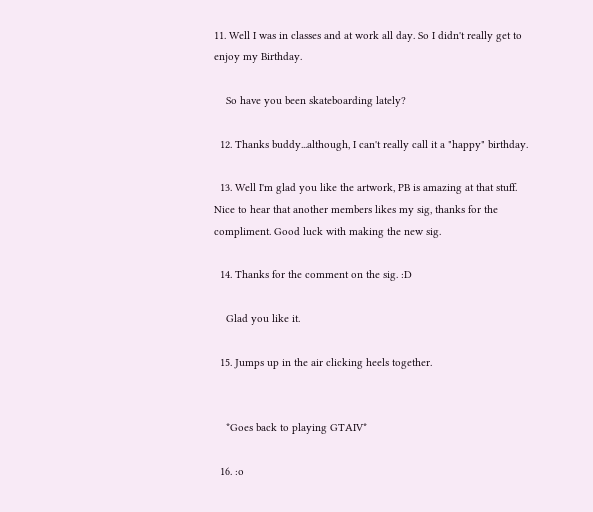11. Well I was in classes and at work all day. So I didn't really get to enjoy my Birthday.

    So have you been skateboarding lately?

  12. Thanks buddy...although, I can't really call it a "happy" birthday.

  13. Well I'm glad you like the artwork, PB is amazing at that stuff. Nice to hear that another members likes my sig, thanks for the compliment. Good luck with making the new sig.

  14. Thanks for the comment on the sig. :D

    Glad you like it.

  15. Jumps up in the air clicking heels together.


    *Goes back to playing GTAIV*

  16. :o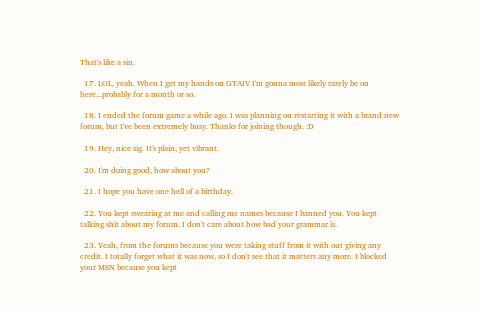That's like a sin.

  17. LOL, yeah. When I get my hands on GTAIV I'm gonna most likely rarely be on here...probably for a month or so.

  18. I ended the forum game a while ago. I was planning on restarting it with a brand new forum, but I've been extremely busy. Thanks for joining though. :D

  19. Hey, nice sig. It's plain, yet vibrant.

  20. I'm doing good, how about you?

  21. I hope you have one hell of a birthday.

  22. You kept swearing at me and calling me names because I banned you. You kept talking shit about my forum. I don't care about how bad your grammar is.

  23. Yeah, from the forums because you were taking stuff from it with out giving any credit. I totally forget what it was now, so I don't see that it matters any more. I blocked your MSN because you kept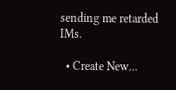sending me retarded IMs.

  • Create New...